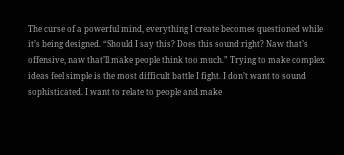The curse of a powerful mind, everything I create becomes questioned while it’s being designed. “Should I say this? Does this sound right? Naw that’s offensive, naw that’ll make people think too much.” Trying to make complex ideas feel simple is the most difficult battle I fight. I don’t want to sound sophisticated. I want to relate to people and make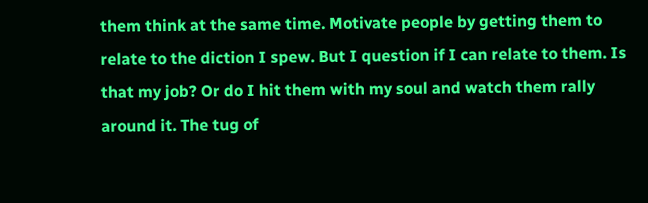them think at the same time. Motivate people by getting them to relate to the diction I spew. But I question if I can relate to them. Is that my job? Or do I hit them with my soul and watch them rally around it. The tug of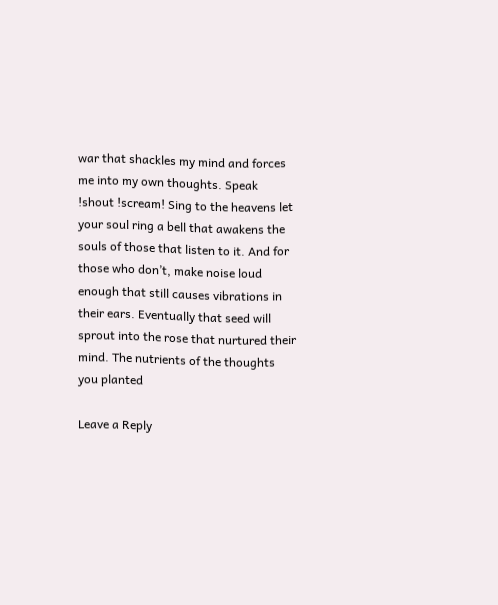war that shackles my mind and forces me into my own thoughts. Speak !shout !scream! Sing to the heavens let your soul ring a bell that awakens the souls of those that listen to it. And for those who don’t, make noise loud enough that still causes vibrations in their ears. Eventually that seed will sprout into the rose that nurtured their mind. The nutrients of the thoughts you planted

Leave a Reply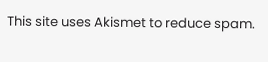This site uses Akismet to reduce spam.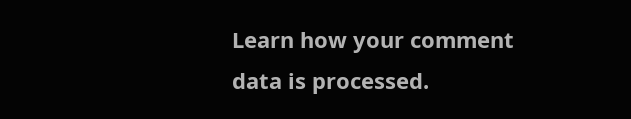Learn how your comment data is processed.